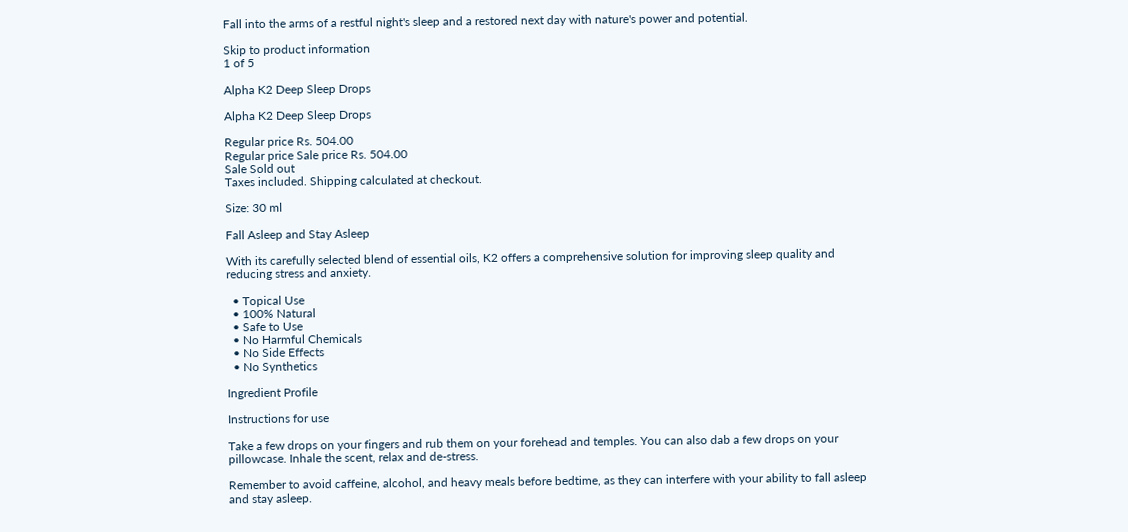Fall into the arms of a restful night's sleep and a restored next day with nature's power and potential.

Skip to product information
1 of 5

Alpha K2 Deep Sleep Drops

Alpha K2 Deep Sleep Drops

Regular price Rs. 504.00
Regular price Sale price Rs. 504.00
Sale Sold out
Taxes included. Shipping calculated at checkout.

Size: 30 ml

Fall Asleep and Stay Asleep

With its carefully selected blend of essential oils, K2 offers a comprehensive solution for improving sleep quality and reducing stress and anxiety.

  • Topical Use
  • 100% Natural
  • Safe to Use
  • No Harmful Chemicals
  • No Side Effects
  • No Synthetics

Ingredient Profile

Instructions for use

Take a few drops on your fingers and rub them on your forehead and temples. You can also dab a few drops on your pillowcase. Inhale the scent, relax and de-stress.

Remember to avoid caffeine, alcohol, and heavy meals before bedtime, as they can interfere with your ability to fall asleep and stay asleep.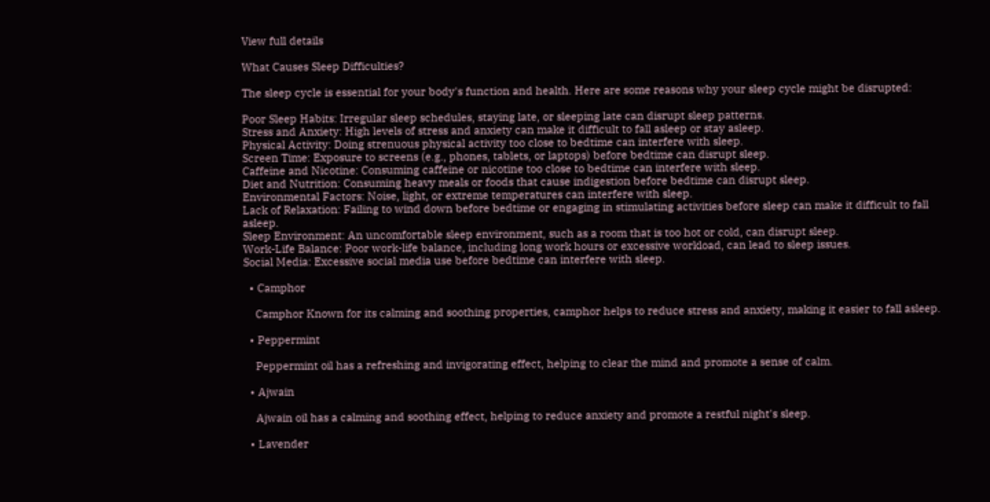View full details

What Causes Sleep Difficulties?

The sleep cycle is essential for your body's function and health. Here are some reasons why your sleep cycle might be disrupted:

Poor Sleep Habits: Irregular sleep schedules, staying late, or sleeping late can disrupt sleep patterns.
Stress and Anxiety: High levels of stress and anxiety can make it difficult to fall asleep or stay asleep.
Physical Activity: Doing strenuous physical activity too close to bedtime can interfere with sleep.
Screen Time: Exposure to screens (e.g., phones, tablets, or laptops) before bedtime can disrupt sleep.
Caffeine and Nicotine: Consuming caffeine or nicotine too close to bedtime can interfere with sleep.
Diet and Nutrition: Consuming heavy meals or foods that cause indigestion before bedtime can disrupt sleep.
Environmental Factors: Noise, light, or extreme temperatures can interfere with sleep.
Lack of Relaxation: Failing to wind down before bedtime or engaging in stimulating activities before sleep can make it difficult to fall asleep.
Sleep Environment: An uncomfortable sleep environment, such as a room that is too hot or cold, can disrupt sleep.
Work-Life Balance: Poor work-life balance, including long work hours or excessive workload, can lead to sleep issues.
Social Media: Excessive social media use before bedtime can interfere with sleep.

  • Camphor

    Camphor Known for its calming and soothing properties, camphor helps to reduce stress and anxiety, making it easier to fall asleep.

  • Peppermint

    Peppermint oil has a refreshing and invigorating effect, helping to clear the mind and promote a sense of calm.

  • Ajwain

    Ajwain oil has a calming and soothing effect, helping to reduce anxiety and promote a restful night's sleep.

  • Lavender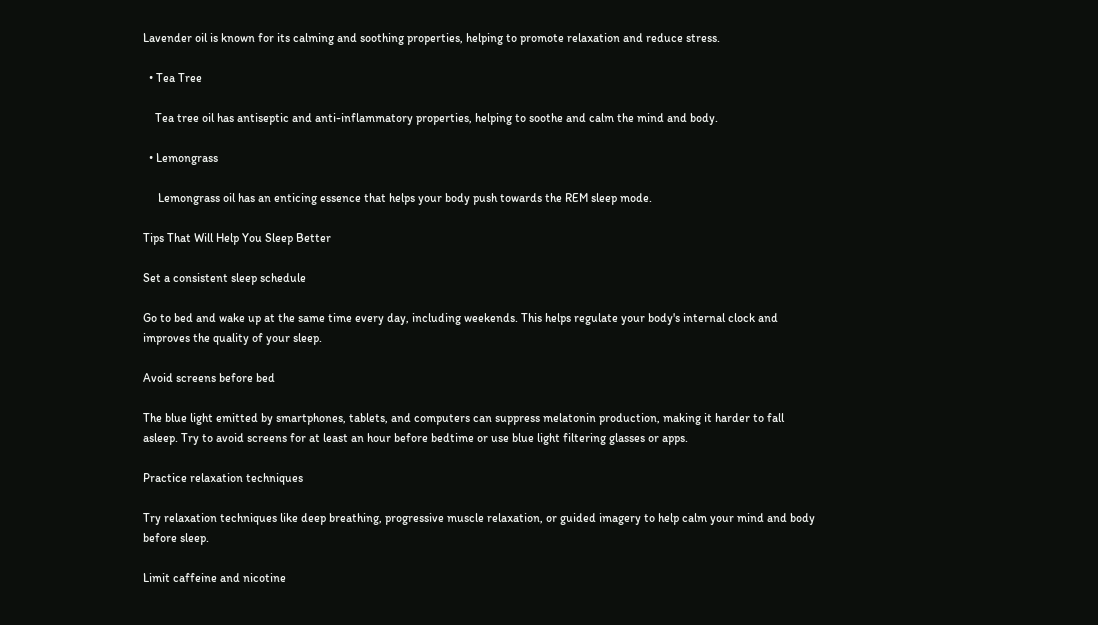Lavender oil is known for its calming and soothing properties, helping to promote relaxation and reduce stress.

  • Tea Tree

    Tea tree oil has antiseptic and anti-inflammatory properties, helping to soothe and calm the mind and body.

  • Lemongrass

     Lemongrass oil has an enticing essence that helps your body push towards the REM sleep mode.

Tips That Will Help You Sleep Better

Set a consistent sleep schedule

Go to bed and wake up at the same time every day, including weekends. This helps regulate your body's internal clock and improves the quality of your sleep.

Avoid screens before bed

The blue light emitted by smartphones, tablets, and computers can suppress melatonin production, making it harder to fall asleep. Try to avoid screens for at least an hour before bedtime or use blue light filtering glasses or apps.

Practice relaxation techniques

Try relaxation techniques like deep breathing, progressive muscle relaxation, or guided imagery to help calm your mind and body before sleep.

Limit caffeine and nicotine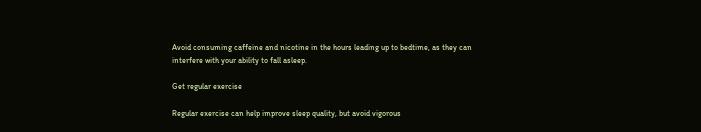Avoid consuming caffeine and nicotine in the hours leading up to bedtime, as they can interfere with your ability to fall asleep.

Get regular exercise

Regular exercise can help improve sleep quality, but avoid vigorous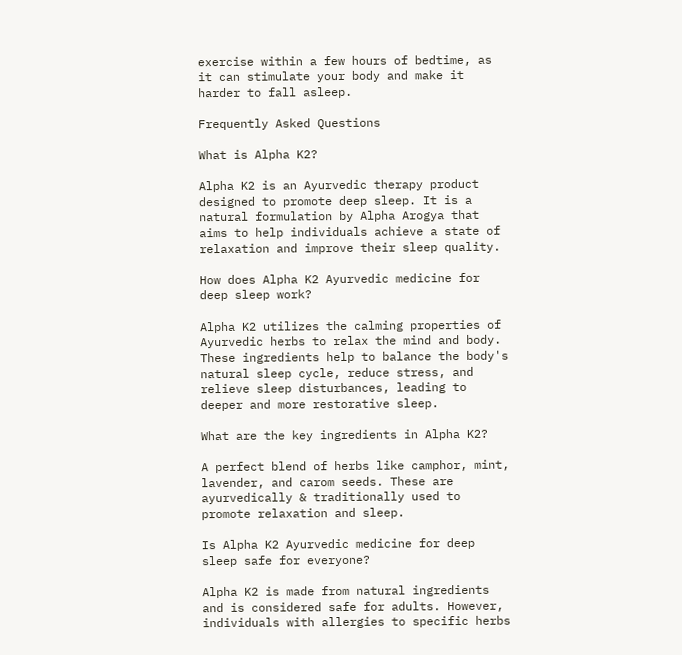exercise within a few hours of bedtime, as it can stimulate your body and make it harder to fall asleep.

Frequently Asked Questions

What is Alpha K2?

Alpha K2 is an Ayurvedic therapy product designed to promote deep sleep. It is a natural formulation by Alpha Arogya that aims to help individuals achieve a state of relaxation and improve their sleep quality.

How does Alpha K2 Ayurvedic medicine for deep sleep work?

Alpha K2 utilizes the calming properties of Ayurvedic herbs to relax the mind and body. These ingredients help to balance the body's natural sleep cycle, reduce stress, and relieve sleep disturbances, leading to deeper and more restorative sleep.

What are the key ingredients in Alpha K2?

A perfect blend of herbs like camphor, mint, lavender, and carom seeds. These are ayurvedically & traditionally used to promote relaxation and sleep.

Is Alpha K2 Ayurvedic medicine for deep sleep safe for everyone?

Alpha K2 is made from natural ingredients and is considered safe for adults. However, individuals with allergies to specific herbs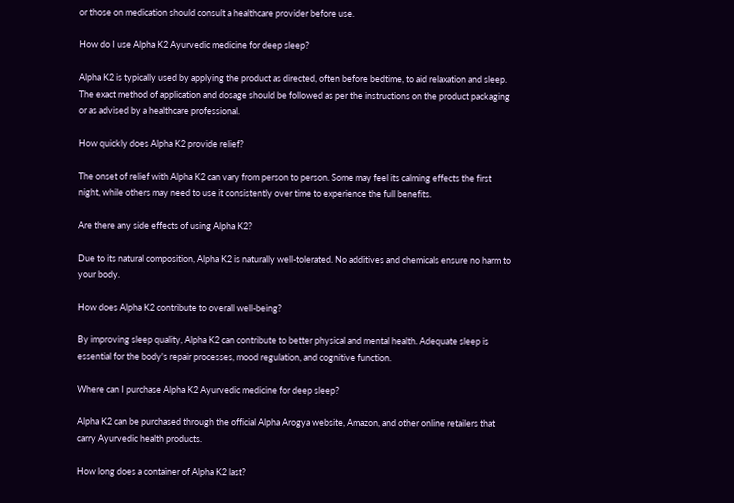or those on medication should consult a healthcare provider before use.

How do I use Alpha K2 Ayurvedic medicine for deep sleep?

Alpha K2 is typically used by applying the product as directed, often before bedtime, to aid relaxation and sleep. The exact method of application and dosage should be followed as per the instructions on the product packaging or as advised by a healthcare professional.

How quickly does Alpha K2 provide relief?

The onset of relief with Alpha K2 can vary from person to person. Some may feel its calming effects the first night, while others may need to use it consistently over time to experience the full benefits.

Are there any side effects of using Alpha K2?

Due to its natural composition, Alpha K2 is naturally well-tolerated. No additives and chemicals ensure no harm to your body.

How does Alpha K2 contribute to overall well-being?

By improving sleep quality, Alpha K2 can contribute to better physical and mental health. Adequate sleep is essential for the body's repair processes, mood regulation, and cognitive function.

Where can I purchase Alpha K2 Ayurvedic medicine for deep sleep?

Alpha K2 can be purchased through the official Alpha Arogya website, Amazon, and other online retailers that carry Ayurvedic health products.

How long does a container of Alpha K2 last?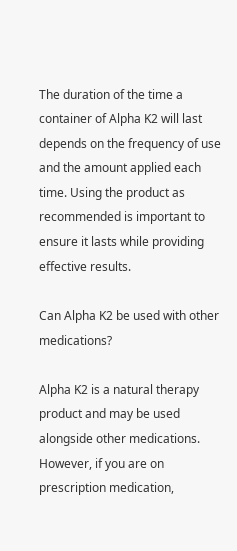The duration of the time a container of Alpha K2 will last depends on the frequency of use and the amount applied each time. Using the product as recommended is important to ensure it lasts while providing effective results.

Can Alpha K2 be used with other medications?

Alpha K2 is a natural therapy product and may be used alongside other medications. However, if you are on prescription medication,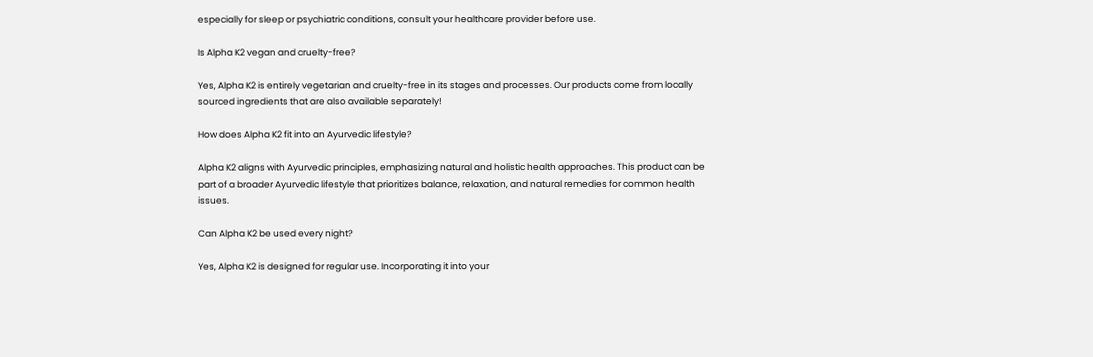especially for sleep or psychiatric conditions, consult your healthcare provider before use.

Is Alpha K2 vegan and cruelty-free?

Yes, Alpha K2 is entirely vegetarian and cruelty-free in its stages and processes. Our products come from locally sourced ingredients that are also available separately!

How does Alpha K2 fit into an Ayurvedic lifestyle?

Alpha K2 aligns with Ayurvedic principles, emphasizing natural and holistic health approaches. This product can be part of a broader Ayurvedic lifestyle that prioritizes balance, relaxation, and natural remedies for common health issues.

Can Alpha K2 be used every night?

Yes, Alpha K2 is designed for regular use. Incorporating it into your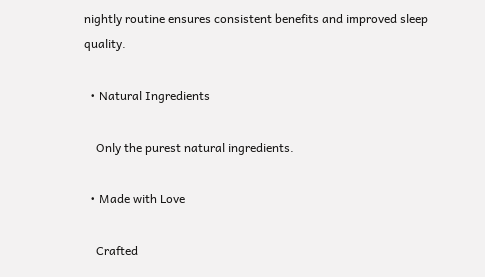nightly routine ensures consistent benefits and improved sleep quality.

  • Natural Ingredients

    Only the purest natural ingredients.

  • Made with Love

    Crafted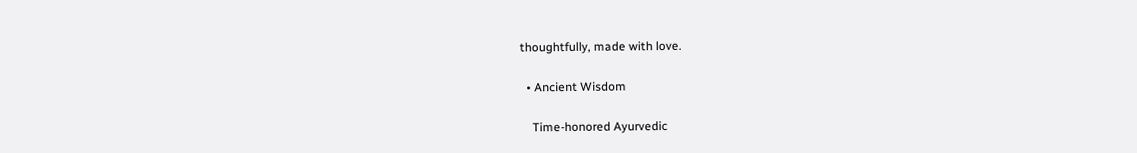thoughtfully, made with love.

  • Ancient Wisdom

    Time-honored Ayurvedic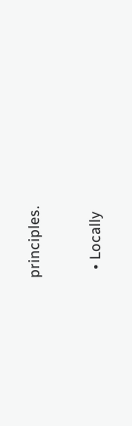principles.

  • Locally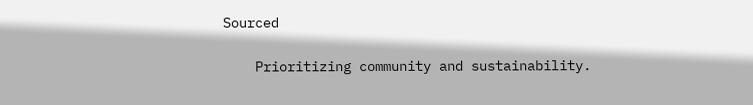Sourced

    Prioritizing community and sustainability.